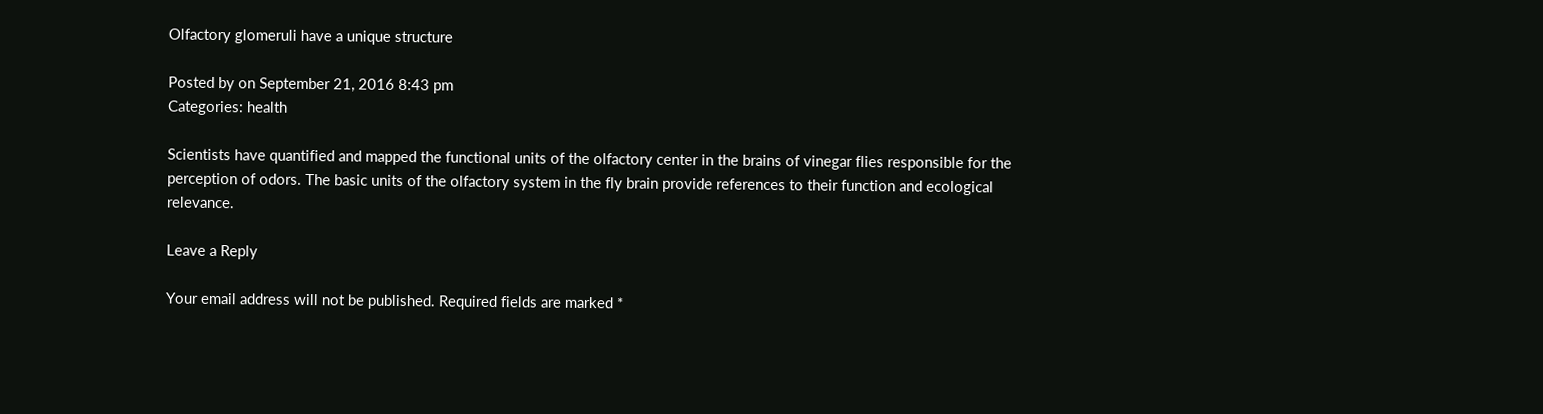Olfactory glomeruli have a unique structure

Posted by on September 21, 2016 8:43 pm
Categories: health

Scientists have quantified and mapped the functional units of the olfactory center in the brains of vinegar flies responsible for the perception of odors. The basic units of the olfactory system in the fly brain provide references to their function and ecological relevance.

Leave a Reply

Your email address will not be published. Required fields are marked *